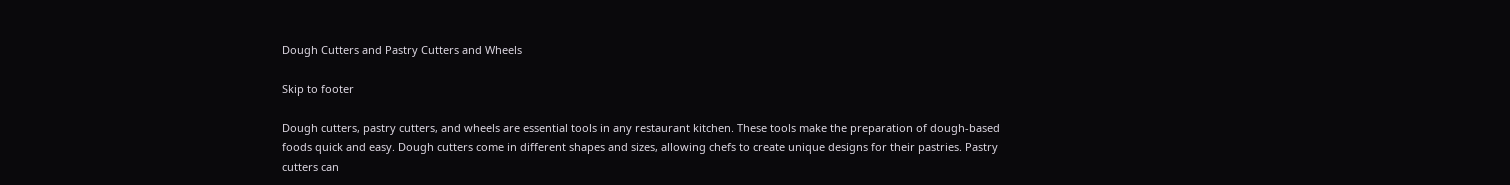Dough Cutters and Pastry Cutters and Wheels

Skip to footer

Dough cutters, pastry cutters, and wheels are essential tools in any restaurant kitchen. These tools make the preparation of dough-based foods quick and easy. Dough cutters come in different shapes and sizes, allowing chefs to create unique designs for their pastries. Pastry cutters can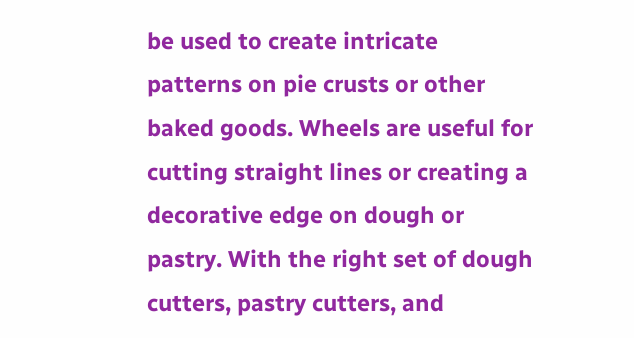be used to create intricate patterns on pie crusts or other baked goods. Wheels are useful for cutting straight lines or creating a decorative edge on dough or pastry. With the right set of dough cutters, pastry cutters, and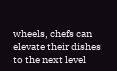wheels, chefs can elevate their dishes to the next level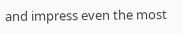and impress even the most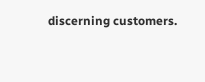discerning customers.